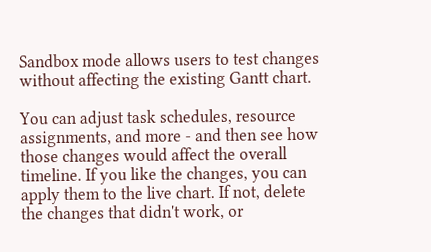Sandbox mode allows users to test changes without affecting the existing Gantt chart.

You can adjust task schedules, resource assignments, and more - and then see how those changes would affect the overall timeline. If you like the changes, you can apply them to the live chart. If not, delete the changes that didn't work, or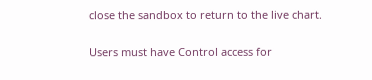close the sandbox to return to the live chart.

Users must have Control access for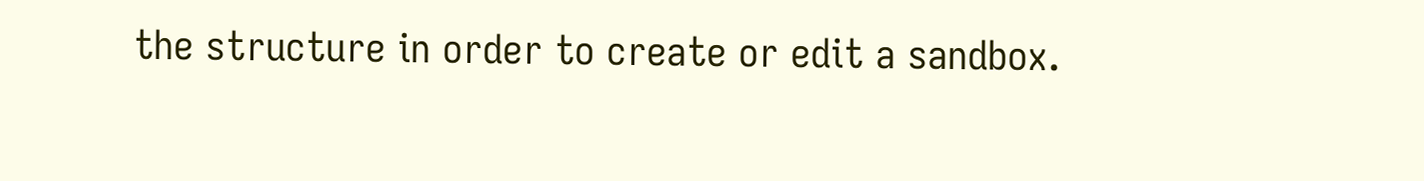the structure in order to create or edit a sandbox.